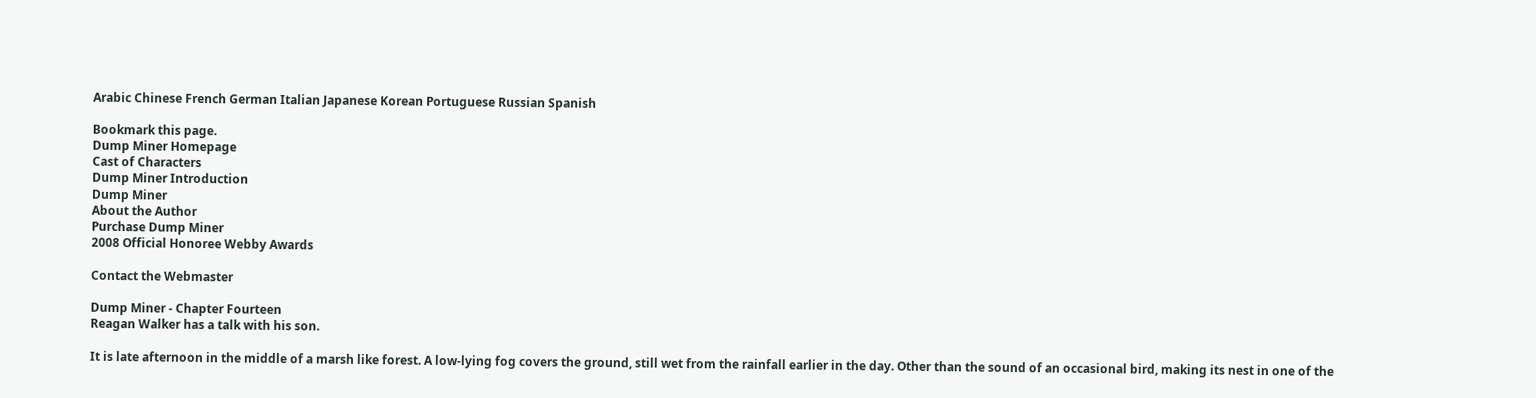Arabic Chinese French German Italian Japanese Korean Portuguese Russian Spanish

Bookmark this page.
Dump Miner Homepage
Cast of Characters
Dump Miner Introduction
Dump Miner
About the Author
Purchase Dump Miner
2008 Official Honoree Webby Awards

Contact the Webmaster

Dump Miner - Chapter Fourteen
Reagan Walker has a talk with his son.

It is late afternoon in the middle of a marsh like forest. A low-lying fog covers the ground, still wet from the rainfall earlier in the day. Other than the sound of an occasional bird, making its nest in one of the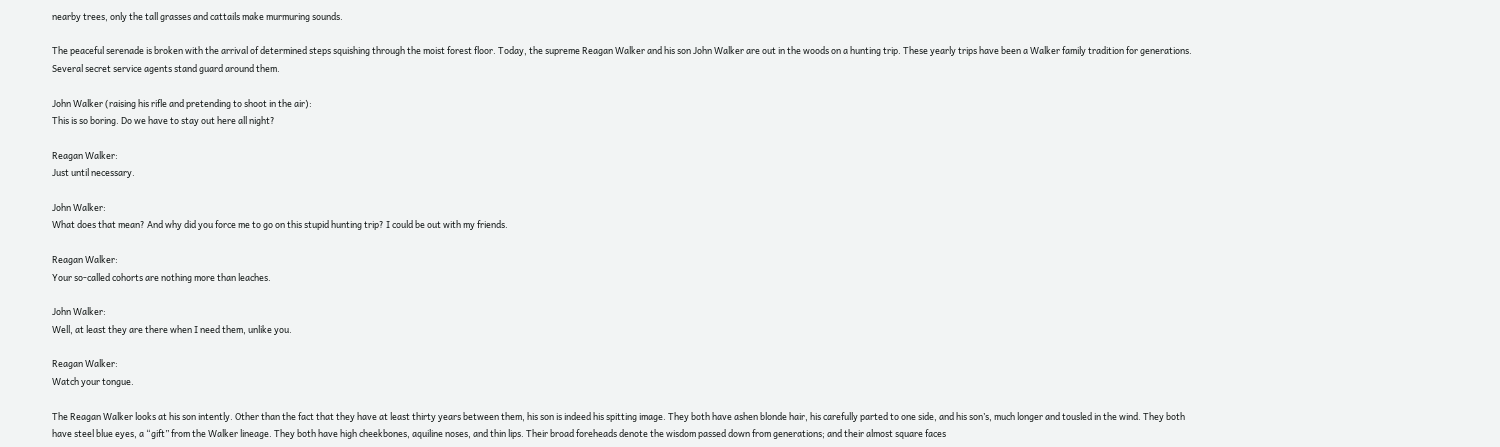nearby trees, only the tall grasses and cattails make murmuring sounds.

The peaceful serenade is broken with the arrival of determined steps squishing through the moist forest floor. Today, the supreme Reagan Walker and his son John Walker are out in the woods on a hunting trip. These yearly trips have been a Walker family tradition for generations. Several secret service agents stand guard around them.

John Walker (raising his rifle and pretending to shoot in the air):
This is so boring. Do we have to stay out here all night?

Reagan Walker:
Just until necessary.

John Walker:
What does that mean? And why did you force me to go on this stupid hunting trip? I could be out with my friends.

Reagan Walker:
Your so-called cohorts are nothing more than leaches.

John Walker:
Well, at least they are there when I need them, unlike you.

Reagan Walker:
Watch your tongue.

The Reagan Walker looks at his son intently. Other than the fact that they have at least thirty years between them, his son is indeed his spitting image. They both have ashen blonde hair, his carefully parted to one side, and his son’s, much longer and tousled in the wind. They both have steel blue eyes, a “gift” from the Walker lineage. They both have high cheekbones, aquiline noses, and thin lips. Their broad foreheads denote the wisdom passed down from generations; and their almost square faces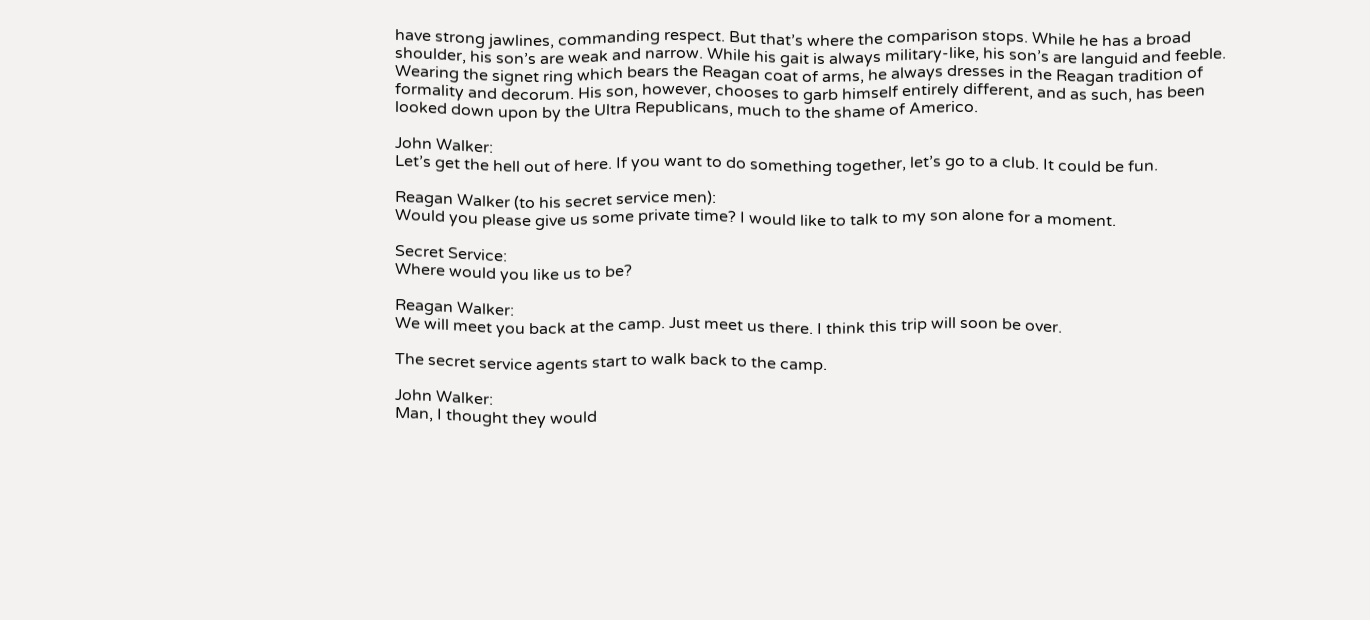have strong jawlines, commanding respect. But that’s where the comparison stops. While he has a broad shoulder, his son’s are weak and narrow. While his gait is always military-like, his son’s are languid and feeble. Wearing the signet ring which bears the Reagan coat of arms, he always dresses in the Reagan tradition of formality and decorum. His son, however, chooses to garb himself entirely different, and as such, has been looked down upon by the Ultra Republicans, much to the shame of Americo.

John Walker:
Let’s get the hell out of here. If you want to do something together, let’s go to a club. It could be fun.

Reagan Walker (to his secret service men):
Would you please give us some private time? I would like to talk to my son alone for a moment.

Secret Service:
Where would you like us to be?

Reagan Walker:
We will meet you back at the camp. Just meet us there. I think this trip will soon be over.

The secret service agents start to walk back to the camp.

John Walker:
Man, I thought they would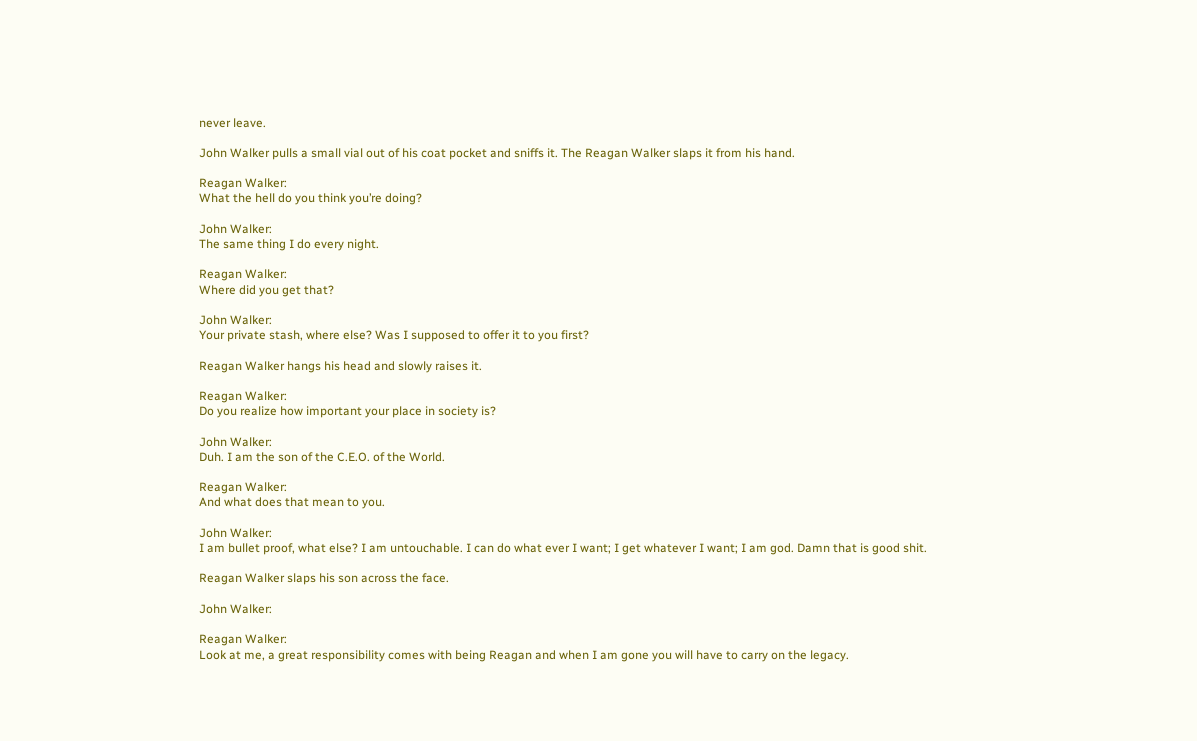never leave.

John Walker pulls a small vial out of his coat pocket and sniffs it. The Reagan Walker slaps it from his hand.

Reagan Walker:
What the hell do you think you’re doing?

John Walker:
The same thing I do every night.

Reagan Walker:
Where did you get that?

John Walker:
Your private stash, where else? Was I supposed to offer it to you first?

Reagan Walker hangs his head and slowly raises it.

Reagan Walker:
Do you realize how important your place in society is?

John Walker:
Duh. I am the son of the C.E.O. of the World.

Reagan Walker:
And what does that mean to you.

John Walker:
I am bullet proof, what else? I am untouchable. I can do what ever I want; I get whatever I want; I am god. Damn that is good shit.

Reagan Walker slaps his son across the face.

John Walker:

Reagan Walker:
Look at me, a great responsibility comes with being Reagan and when I am gone you will have to carry on the legacy.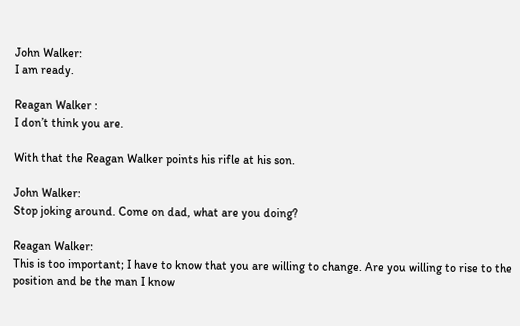John Walker:
I am ready.

Reagan Walker :
I don’t think you are.

With that the Reagan Walker points his rifle at his son.

John Walker:
Stop joking around. Come on dad, what are you doing?

Reagan Walker:
This is too important; I have to know that you are willing to change. Are you willing to rise to the position and be the man I know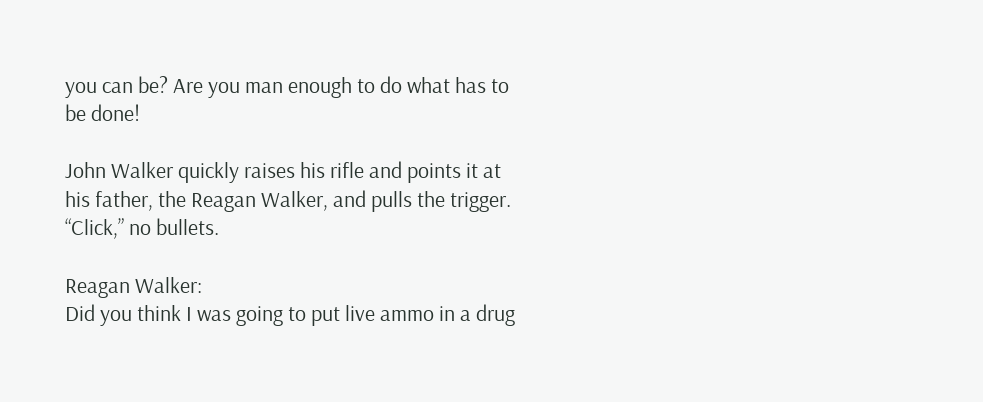you can be? Are you man enough to do what has to be done!

John Walker quickly raises his rifle and points it at his father, the Reagan Walker, and pulls the trigger. “Click,” no bullets.

Reagan Walker:
Did you think I was going to put live ammo in a drug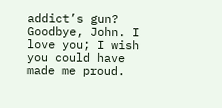addict’s gun? Goodbye, John. I love you; I wish you could have made me proud.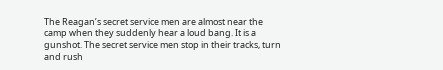The Reagan’s secret service men are almost near the camp when they suddenly hear a loud bang. It is a gunshot. The secret service men stop in their tracks, turn and rush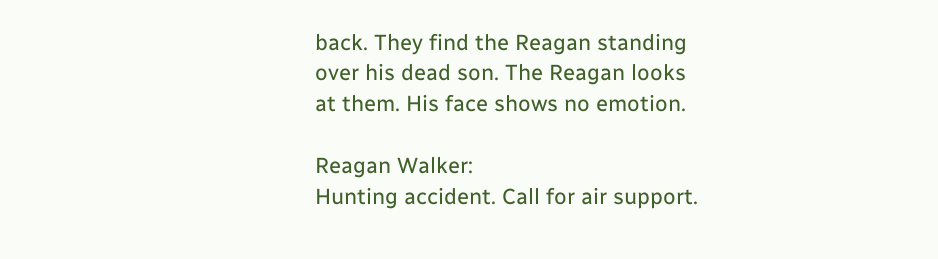back. They find the Reagan standing over his dead son. The Reagan looks at them. His face shows no emotion.

Reagan Walker:
Hunting accident. Call for air support.